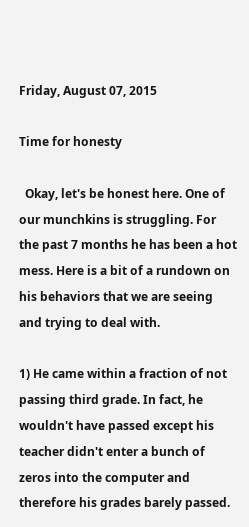Friday, August 07, 2015

Time for honesty

  Okay, let's be honest here. One of our munchkins is struggling. For the past 7 months he has been a hot mess. Here is a bit of a rundown on his behaviors that we are seeing and trying to deal with.

1) He came within a fraction of not passing third grade. In fact, he wouldn't have passed except his teacher didn't enter a bunch of zeros into the computer and therefore his grades barely passed.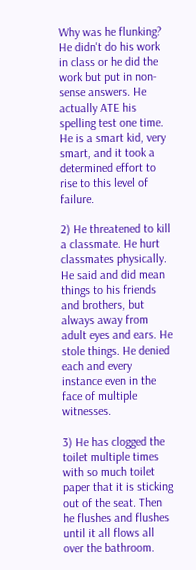Why was he flunking? He didn't do his work in class or he did the work but put in non-sense answers. He actually ATE his spelling test one time. He is a smart kid, very smart, and it took a determined effort to rise to this level of failure.

2) He threatened to kill a classmate. He hurt classmates physically. He said and did mean things to his friends and brothers, but always away from adult eyes and ears. He stole things. He denied each and every instance even in the face of multiple witnesses.

3) He has clogged the toilet multiple times with so much toilet paper that it is sticking out of the seat. Then he flushes and flushes until it all flows all over the bathroom.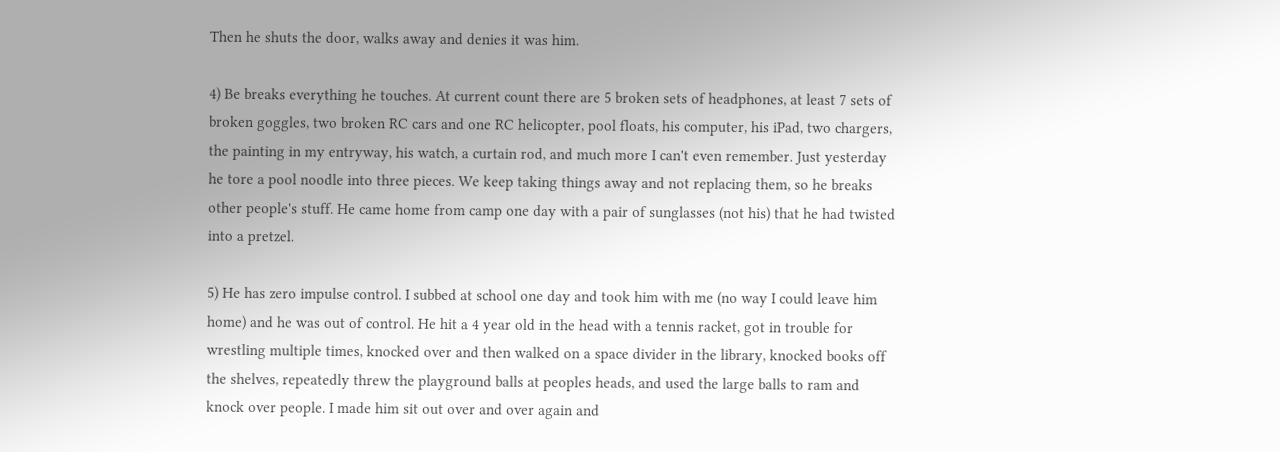Then he shuts the door, walks away and denies it was him.

4) Be breaks everything he touches. At current count there are 5 broken sets of headphones, at least 7 sets of broken goggles, two broken RC cars and one RC helicopter, pool floats, his computer, his iPad, two chargers, the painting in my entryway, his watch, a curtain rod, and much more I can't even remember. Just yesterday he tore a pool noodle into three pieces. We keep taking things away and not replacing them, so he breaks other people's stuff. He came home from camp one day with a pair of sunglasses (not his) that he had twisted into a pretzel.

5) He has zero impulse control. I subbed at school one day and took him with me (no way I could leave him home) and he was out of control. He hit a 4 year old in the head with a tennis racket, got in trouble for wrestling multiple times, knocked over and then walked on a space divider in the library, knocked books off the shelves, repeatedly threw the playground balls at peoples heads, and used the large balls to ram and knock over people. I made him sit out over and over again and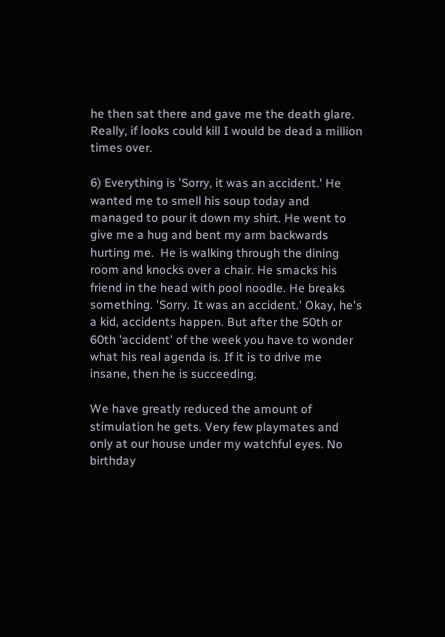he then sat there and gave me the death glare. Really, if looks could kill I would be dead a million times over.

6) Everything is 'Sorry, it was an accident.' He wanted me to smell his soup today and managed to pour it down my shirt. He went to give me a hug and bent my arm backwards hurting me.  He is walking through the dining room and knocks over a chair. He smacks his friend in the head with pool noodle. He breaks something. 'Sorry. It was an accident.' Okay, he's a kid, accidents happen. But after the 50th or 60th 'accident' of the week you have to wonder what his real agenda is. If it is to drive me insane, then he is succeeding.

We have greatly reduced the amount of stimulation he gets. Very few playmates and only at our house under my watchful eyes. No birthday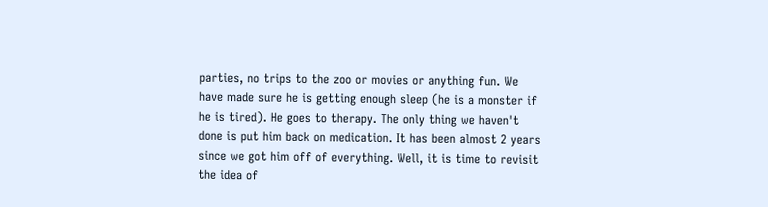parties, no trips to the zoo or movies or anything fun. We have made sure he is getting enough sleep (he is a monster if he is tired). He goes to therapy. The only thing we haven't done is put him back on medication. It has been almost 2 years since we got him off of everything. Well, it is time to revisit the idea of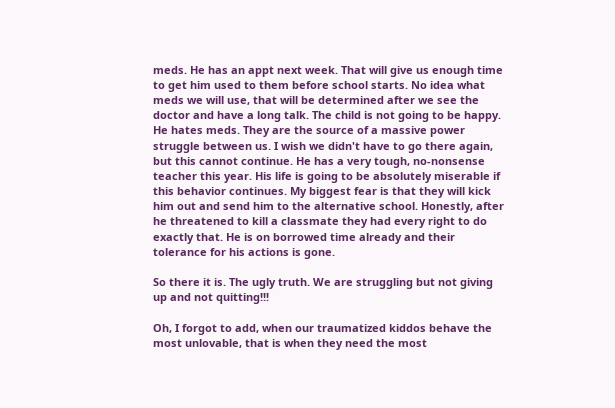meds. He has an appt next week. That will give us enough time to get him used to them before school starts. No idea what meds we will use, that will be determined after we see the doctor and have a long talk. The child is not going to be happy. He hates meds. They are the source of a massive power struggle between us. I wish we didn't have to go there again, but this cannot continue. He has a very tough, no-nonsense teacher this year. His life is going to be absolutely miserable if this behavior continues. My biggest fear is that they will kick him out and send him to the alternative school. Honestly, after he threatened to kill a classmate they had every right to do exactly that. He is on borrowed time already and their tolerance for his actions is gone.

So there it is. The ugly truth. We are struggling but not giving up and not quitting!!!

Oh, I forgot to add, when our traumatized kiddos behave the most unlovable, that is when they need the most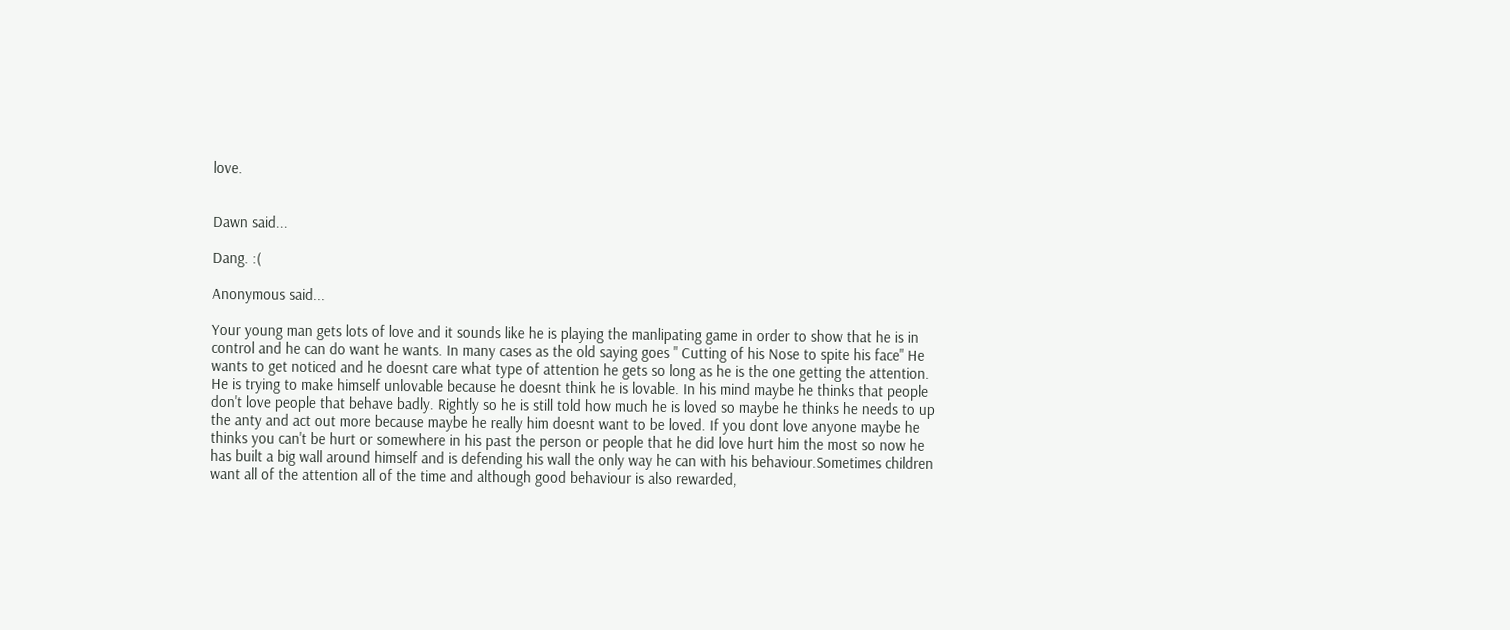love.


Dawn said...

Dang. :(

Anonymous said...

Your young man gets lots of love and it sounds like he is playing the manlipating game in order to show that he is in control and he can do want he wants. In many cases as the old saying goes " Cutting of his Nose to spite his face" He wants to get noticed and he doesnt care what type of attention he gets so long as he is the one getting the attention. He is trying to make himself unlovable because he doesnt think he is lovable. In his mind maybe he thinks that people don't love people that behave badly. Rightly so he is still told how much he is loved so maybe he thinks he needs to up the anty and act out more because maybe he really him doesnt want to be loved. If you dont love anyone maybe he thinks you can't be hurt or somewhere in his past the person or people that he did love hurt him the most so now he has built a big wall around himself and is defending his wall the only way he can with his behaviour.Sometimes children want all of the attention all of the time and although good behaviour is also rewarded,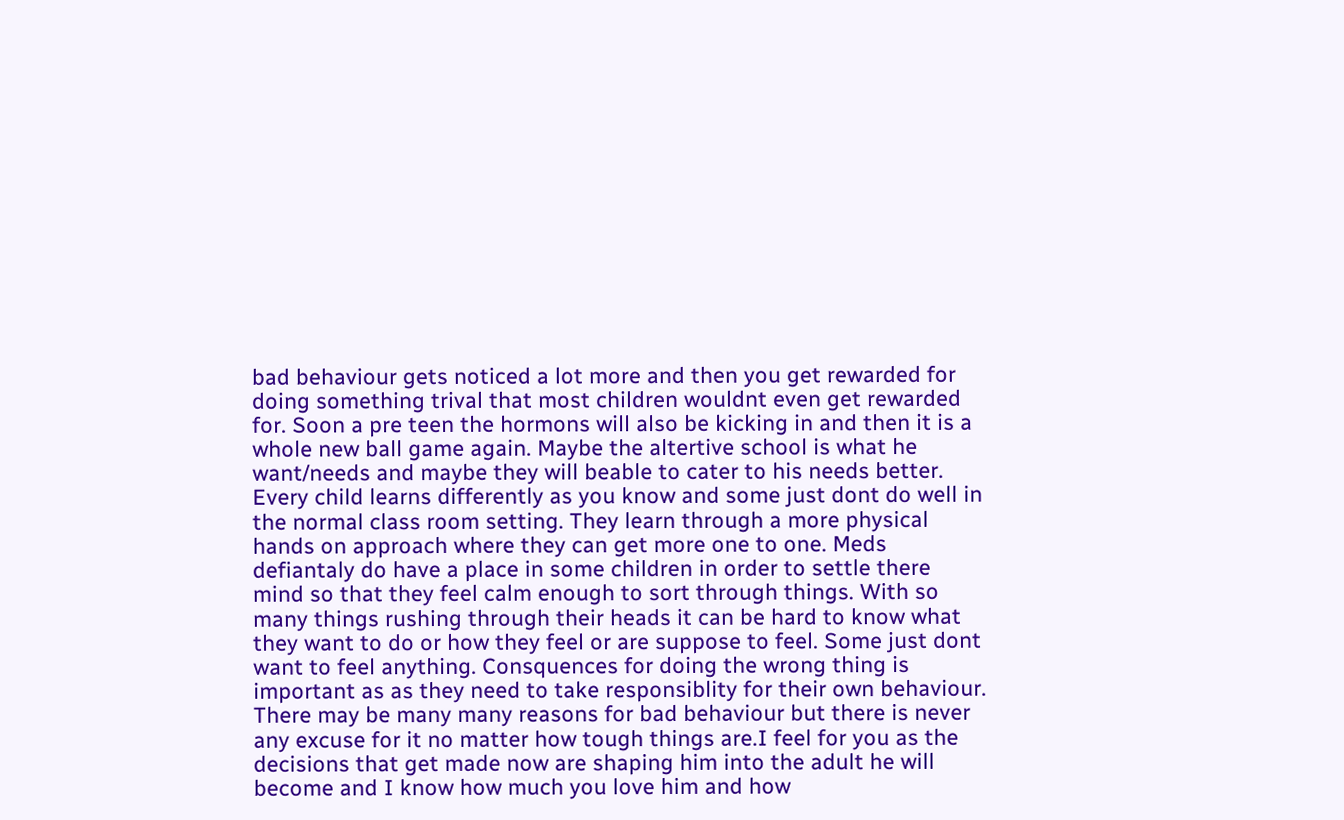bad behaviour gets noticed a lot more and then you get rewarded for doing something trival that most children wouldnt even get rewarded for. Soon a pre teen the hormons will also be kicking in and then it is a whole new ball game again. Maybe the altertive school is what he want/needs and maybe they will beable to cater to his needs better. Every child learns differently as you know and some just dont do well in the normal class room setting. They learn through a more physical hands on approach where they can get more one to one. Meds defiantaly do have a place in some children in order to settle there mind so that they feel calm enough to sort through things. With so many things rushing through their heads it can be hard to know what they want to do or how they feel or are suppose to feel. Some just dont want to feel anything. Consquences for doing the wrong thing is important as as they need to take responsiblity for their own behaviour. There may be many many reasons for bad behaviour but there is never any excuse for it no matter how tough things are.I feel for you as the decisions that get made now are shaping him into the adult he will become and I know how much you love him and how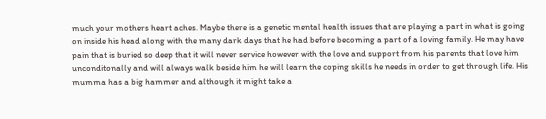much your mothers heart aches. Maybe there is a genetic mental health issues that are playing a part in what is going on inside his head along with the many dark days that he had before becoming a part of a loving family. He may have pain that is buried so deep that it will never service however with the love and support from his parents that love him unconditonally and will always walk beside him he will learn the coping skills he needs in order to get through life. His mumma has a big hammer and although it might take a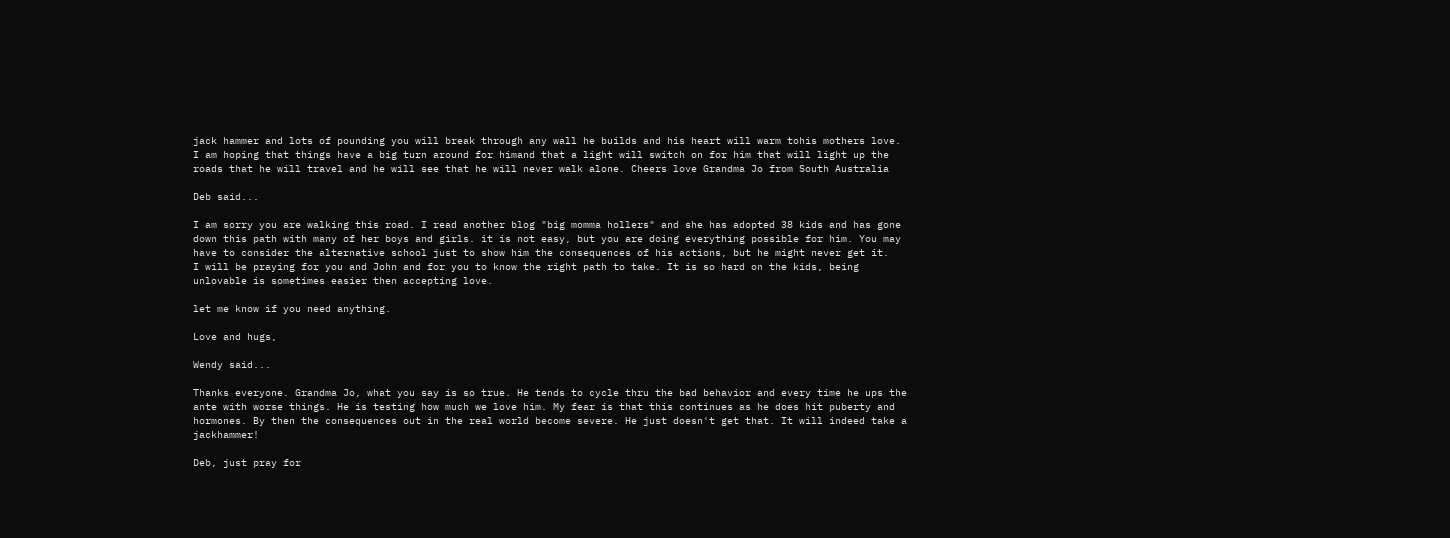jack hammer and lots of pounding you will break through any wall he builds and his heart will warm tohis mothers love. I am hoping that things have a big turn around for himand that a light will switch on for him that will light up the roads that he will travel and he will see that he will never walk alone. Cheers love Grandma Jo from South Australia

Deb said...

I am sorry you are walking this road. I read another blog "big momma hollers" and she has adopted 38 kids and has gone down this path with many of her boys and girls. it is not easy, but you are doing everything possible for him. You may have to consider the alternative school just to show him the consequences of his actions, but he might never get it.
I will be praying for you and John and for you to know the right path to take. It is so hard on the kids, being unlovable is sometimes easier then accepting love.

let me know if you need anything.

Love and hugs,

Wendy said...

Thanks everyone. Grandma Jo, what you say is so true. He tends to cycle thru the bad behavior and every time he ups the ante with worse things. He is testing how much we love him. My fear is that this continues as he does hit puberty and hormones. By then the consequences out in the real world become severe. He just doesn't get that. It will indeed take a jackhammer!

Deb, just pray for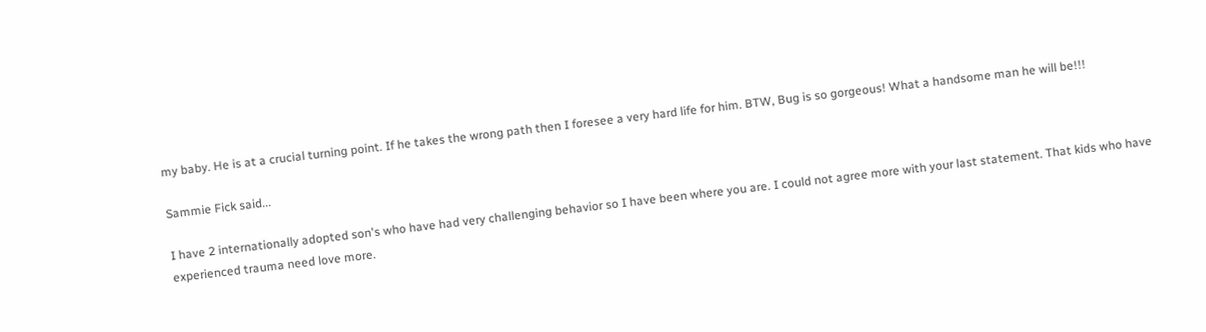my baby. He is at a crucial turning point. If he takes the wrong path then I foresee a very hard life for him. BTW, Bug is so gorgeous! What a handsome man he will be!!!

Sammie Fick said...

I have 2 internationally adopted son's who have had very challenging behavior so I have been where you are. I could not agree more with your last statement. That kids who have experienced trauma need love more.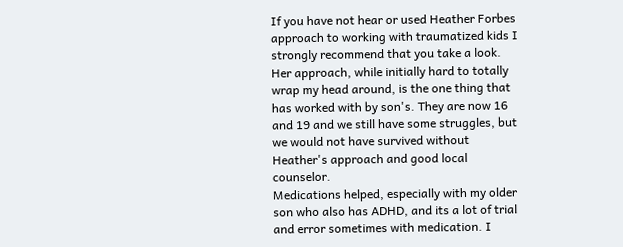If you have not hear or used Heather Forbes approach to working with traumatized kids I strongly recommend that you take a look. Her approach, while initially hard to totally wrap my head around, is the one thing that has worked with by son's. They are now 16 and 19 and we still have some struggles, but we would not have survived without Heather's approach and good local counselor.
Medications helped, especially with my older son who also has ADHD, and its a lot of trial and error sometimes with medication. I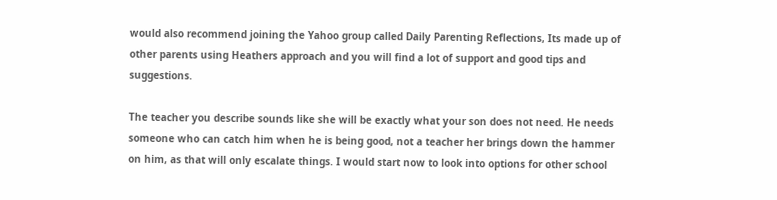would also recommend joining the Yahoo group called Daily Parenting Reflections, Its made up of other parents using Heathers approach and you will find a lot of support and good tips and suggestions.

The teacher you describe sounds like she will be exactly what your son does not need. He needs someone who can catch him when he is being good, not a teacher her brings down the hammer on him, as that will only escalate things. I would start now to look into options for other school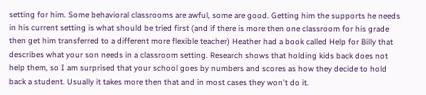setting for him. Some behavioral classrooms are awful, some are good. Getting him the supports he needs in his current setting is what should be tried first (and if there is more then one classroom for his grade then get him transferred to a different more flexible teacher) Heather had a book called Help for Billy that describes what your son needs in a classroom setting. Research shows that holding kids back does not help them, so I am surprised that your school goes by numbers and scores as how they decide to hold back a student. Usually it takes more then that and in most cases they won't do it.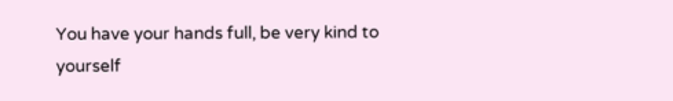You have your hands full, be very kind to yourself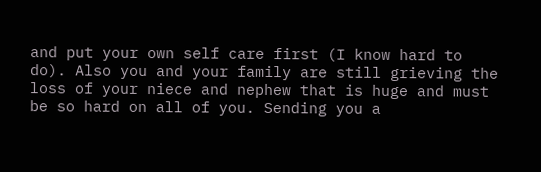and put your own self care first (I know hard to do). Also you and your family are still grieving the loss of your niece and nephew that is huge and must be so hard on all of you. Sending you a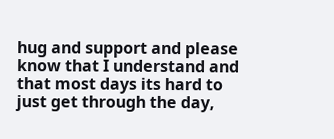hug and support and please know that I understand and that most days its hard to just get through the day,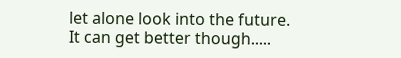let alone look into the future. It can get better though.....